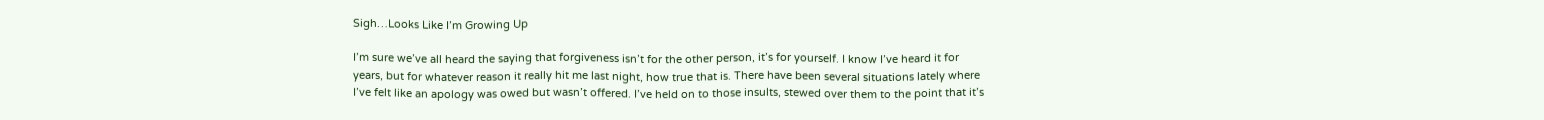Sigh…Looks Like I’m Growing Up

I’m sure we’ve all heard the saying that forgiveness isn’t for the other person, it’s for yourself. I know I’ve heard it for years, but for whatever reason it really hit me last night, how true that is. There have been several situations lately where I’ve felt like an apology was owed but wasn’t offered. I’ve held on to those insults, stewed over them to the point that it’s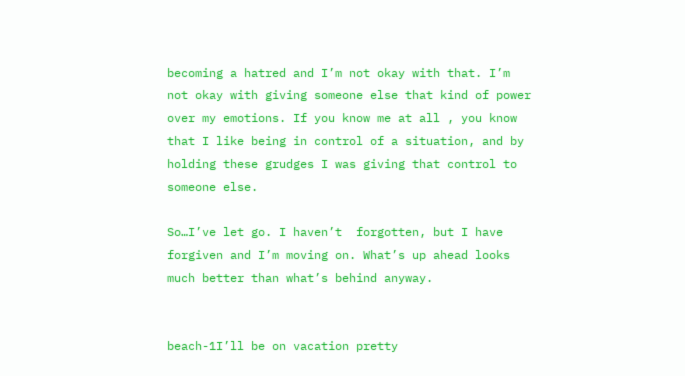becoming a hatred and I’m not okay with that. I’m not okay with giving someone else that kind of power over my emotions. If you know me at all , you know that I like being in control of a situation, and by holding these grudges I was giving that control to someone else.

So…I’ve let go. I haven’t  forgotten, but I have forgiven and I’m moving on. What’s up ahead looks much better than what’s behind anyway.


beach-1I’ll be on vacation pretty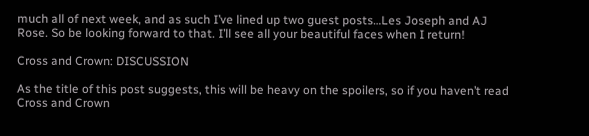much all of next week, and as such I’ve lined up two guest posts…Les Joseph and AJ Rose. So be looking forward to that. I’ll see all your beautiful faces when I return!

Cross and Crown: DISCUSSION

As the title of this post suggests, this will be heavy on the spoilers, so if you haven’t read Cross and Crown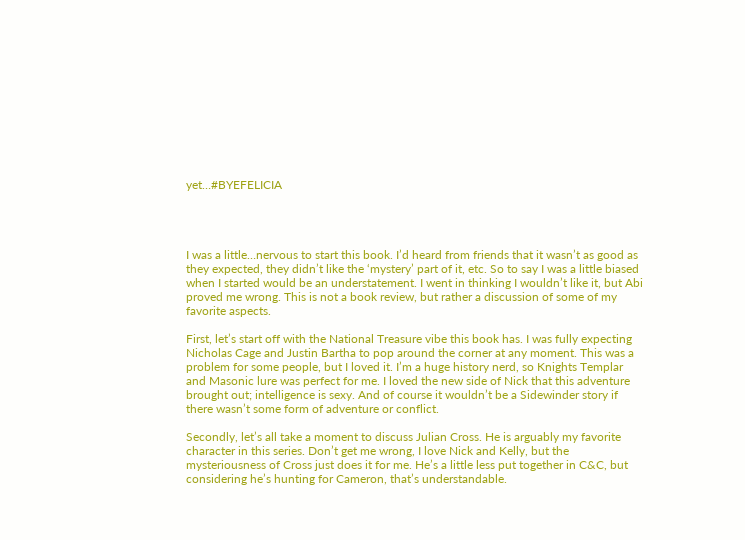yet…#BYEFELICIA




I was a little…nervous to start this book. I’d heard from friends that it wasn’t as good as they expected, they didn’t like the ‘mystery’ part of it, etc. So to say I was a little biased when I started would be an understatement. I went in thinking I wouldn’t like it, but Abi proved me wrong. This is not a book review, but rather a discussion of some of my favorite aspects.

First, let’s start off with the National Treasure vibe this book has. I was fully expecting Nicholas Cage and Justin Bartha to pop around the corner at any moment. This was a problem for some people, but I loved it. I’m a huge history nerd, so Knights Templar and Masonic lure was perfect for me. I loved the new side of Nick that this adventure brought out; intelligence is sexy. And of course it wouldn’t be a Sidewinder story if there wasn’t some form of adventure or conflict.

Secondly, let’s all take a moment to discuss Julian Cross. He is arguably my favorite character in this series. Don’t get me wrong, I love Nick and Kelly, but the mysteriousness of Cross just does it for me. He’s a little less put together in C&C, but considering he’s hunting for Cameron, that’s understandable.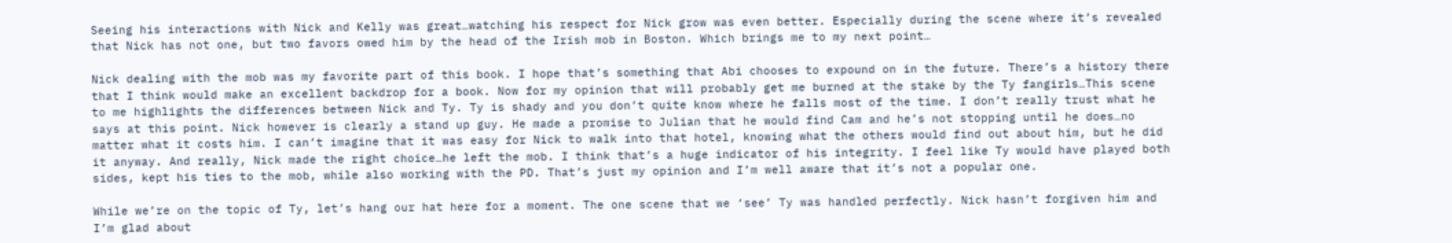Seeing his interactions with Nick and Kelly was great…watching his respect for Nick grow was even better. Especially during the scene where it’s revealed that Nick has not one, but two favors owed him by the head of the Irish mob in Boston. Which brings me to my next point…

Nick dealing with the mob was my favorite part of this book. I hope that’s something that Abi chooses to expound on in the future. There’s a history there that I think would make an excellent backdrop for a book. Now for my opinion that will probably get me burned at the stake by the Ty fangirls…This scene to me highlights the differences between Nick and Ty. Ty is shady and you don’t quite know where he falls most of the time. I don’t really trust what he says at this point. Nick however is clearly a stand up guy. He made a promise to Julian that he would find Cam and he’s not stopping until he does…no matter what it costs him. I can’t imagine that it was easy for Nick to walk into that hotel, knowing what the others would find out about him, but he did it anyway. And really, Nick made the right choice…he left the mob. I think that’s a huge indicator of his integrity. I feel like Ty would have played both sides, kept his ties to the mob, while also working with the PD. That’s just my opinion and I’m well aware that it’s not a popular one.

While we’re on the topic of Ty, let’s hang our hat here for a moment. The one scene that we ‘see’ Ty was handled perfectly. Nick hasn’t forgiven him and I’m glad about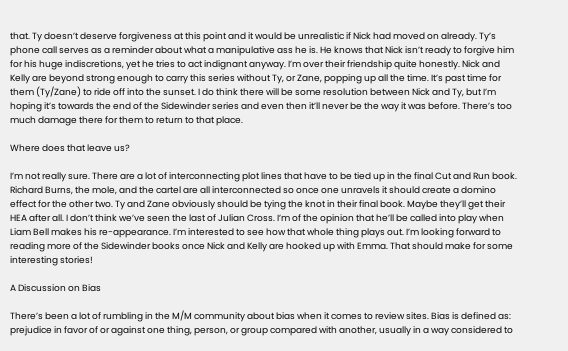that. Ty doesn’t deserve forgiveness at this point and it would be unrealistic if Nick had moved on already. Ty’s phone call serves as a reminder about what a manipulative ass he is. He knows that Nick isn’t ready to forgive him for his huge indiscretions, yet he tries to act indignant anyway. I’m over their friendship quite honestly. Nick and Kelly are beyond strong enough to carry this series without Ty, or Zane, popping up all the time. It’s past time for them (Ty/Zane) to ride off into the sunset. I do think there will be some resolution between Nick and Ty, but I’m hoping it’s towards the end of the Sidewinder series and even then it’ll never be the way it was before. There’s too much damage there for them to return to that place.

Where does that leave us?

I’m not really sure. There are a lot of interconnecting plot lines that have to be tied up in the final Cut and Run book. Richard Burns, the mole, and the cartel are all interconnected so once one unravels it should create a domino effect for the other two. Ty and Zane obviously should be tying the knot in their final book. Maybe they’ll get their HEA after all. I don’t think we’ve seen the last of Julian Cross. I’m of the opinion that he’ll be called into play when Liam Bell makes his re-appearance. I’m interested to see how that whole thing plays out. I’m looking forward to reading more of the Sidewinder books once Nick and Kelly are hooked up with Emma. That should make for some interesting stories!

A Discussion on Bias

There’s been a lot of rumbling in the M/M community about bias when it comes to review sites. Bias is defined as: prejudice in favor of or against one thing, person, or group compared with another, usually in a way considered to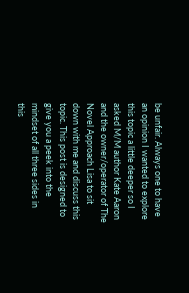be unfair. Always one to have an opinion I wanted to explore this topic a little deeper so I asked M/M author Kate Aaron and the owner/operator of The Novel Approach Lisa to sit down with me and discuss this topic. This post is designed to give you a peek into the mindset of all three sides in this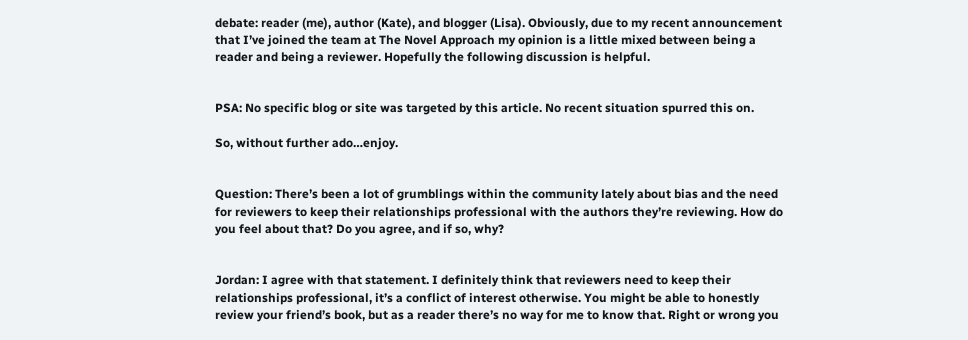debate: reader (me), author (Kate), and blogger (Lisa). Obviously, due to my recent announcement that I’ve joined the team at The Novel Approach my opinion is a little mixed between being a reader and being a reviewer. Hopefully the following discussion is helpful.


PSA: No specific blog or site was targeted by this article. No recent situation spurred this on.

So, without further ado…enjoy.


Question: There’s been a lot of grumblings within the community lately about bias and the need for reviewers to keep their relationships professional with the authors they’re reviewing. How do you feel about that? Do you agree, and if so, why?


Jordan: I agree with that statement. I definitely think that reviewers need to keep their relationships professional, it’s a conflict of interest otherwise. You might be able to honestly review your friend’s book, but as a reader there’s no way for me to know that. Right or wrong you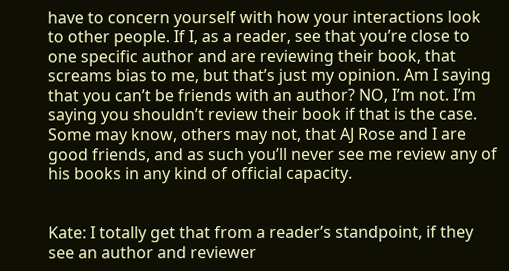have to concern yourself with how your interactions look to other people. If I, as a reader, see that you’re close to one specific author and are reviewing their book, that screams bias to me, but that’s just my opinion. Am I saying that you can’t be friends with an author? NO, I’m not. I’m saying you shouldn’t review their book if that is the case. Some may know, others may not, that AJ Rose and I are good friends, and as such you’ll never see me review any of his books in any kind of official capacity.


Kate: I totally get that from a reader’s standpoint, if they see an author and reviewer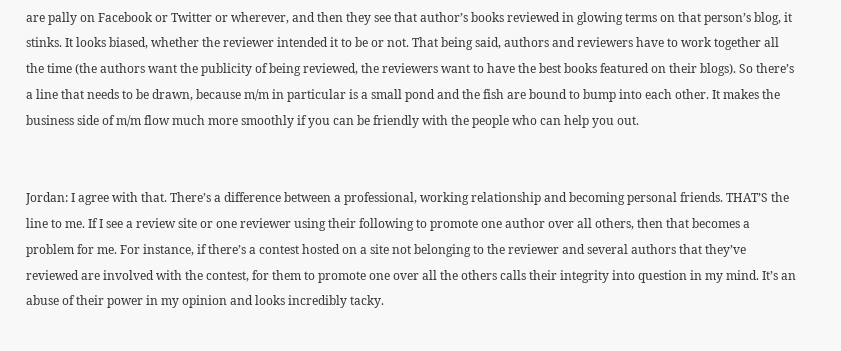are pally on Facebook or Twitter or wherever, and then they see that author’s books reviewed in glowing terms on that person’s blog, it stinks. It looks biased, whether the reviewer intended it to be or not. That being said, authors and reviewers have to work together all the time (the authors want the publicity of being reviewed, the reviewers want to have the best books featured on their blogs). So there’s a line that needs to be drawn, because m/m in particular is a small pond and the fish are bound to bump into each other. It makes the business side of m/m flow much more smoothly if you can be friendly with the people who can help you out.


Jordan: I agree with that. There’s a difference between a professional, working relationship and becoming personal friends. THAT’S the line to me. If I see a review site or one reviewer using their following to promote one author over all others, then that becomes a problem for me. For instance, if there’s a contest hosted on a site not belonging to the reviewer and several authors that they’ve reviewed are involved with the contest, for them to promote one over all the others calls their integrity into question in my mind. It’s an abuse of their power in my opinion and looks incredibly tacky.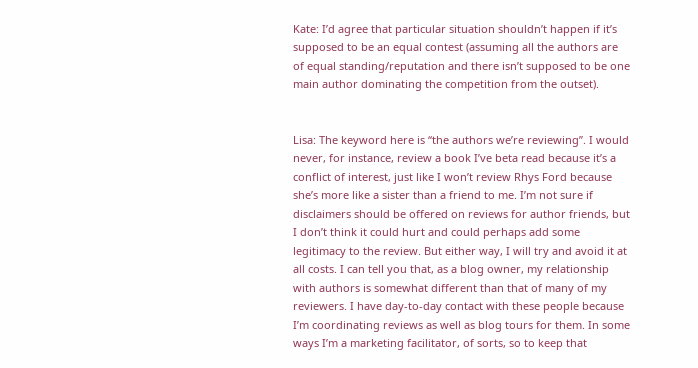Kate: I’d agree that particular situation shouldn’t happen if it’s supposed to be an equal contest (assuming all the authors are of equal standing/reputation and there isn’t supposed to be one main author dominating the competition from the outset).


Lisa: The keyword here is “the authors we’re reviewing”. I would never, for instance, review a book I’ve beta read because it’s a conflict of interest, just like I won’t review Rhys Ford because she’s more like a sister than a friend to me. I’m not sure if disclaimers should be offered on reviews for author friends, but I don’t think it could hurt and could perhaps add some legitimacy to the review. But either way, I will try and avoid it at all costs. I can tell you that, as a blog owner, my relationship with authors is somewhat different than that of many of my reviewers. I have day-to-day contact with these people because I’m coordinating reviews as well as blog tours for them. In some ways I’m a marketing facilitator, of sorts, so to keep that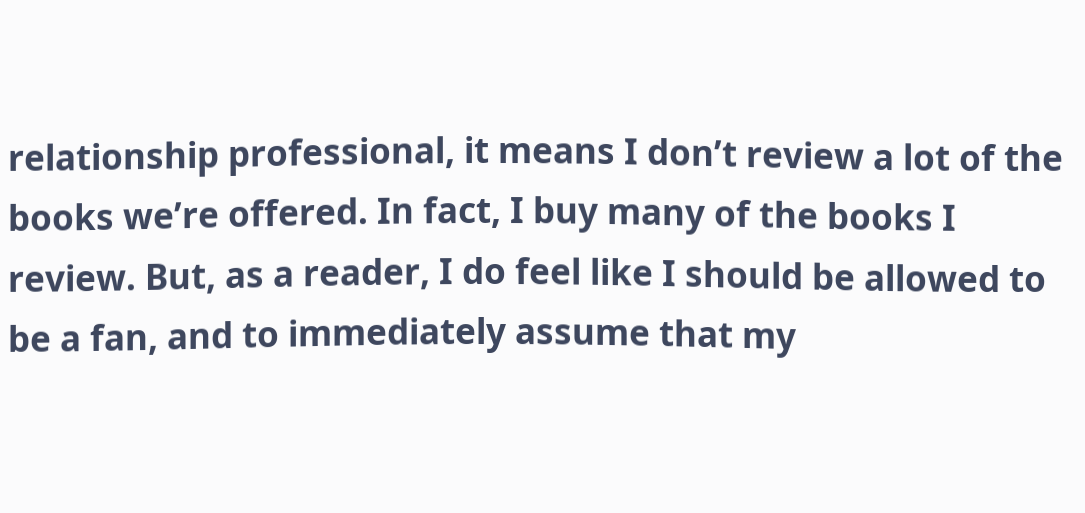relationship professional, it means I don’t review a lot of the books we’re offered. In fact, I buy many of the books I review. But, as a reader, I do feel like I should be allowed to be a fan, and to immediately assume that my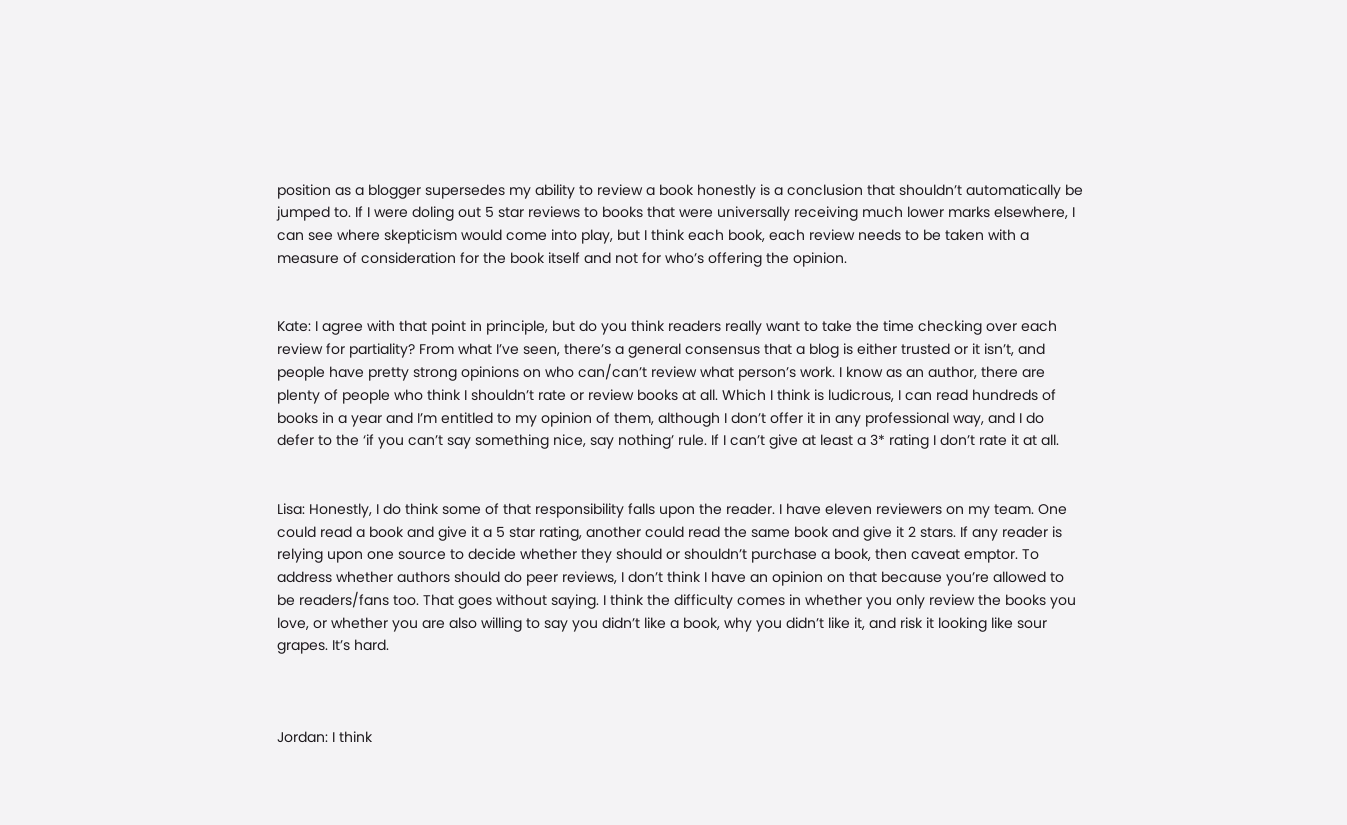position as a blogger supersedes my ability to review a book honestly is a conclusion that shouldn’t automatically be jumped to. If I were doling out 5 star reviews to books that were universally receiving much lower marks elsewhere, I can see where skepticism would come into play, but I think each book, each review needs to be taken with a measure of consideration for the book itself and not for who’s offering the opinion.


Kate: I agree with that point in principle, but do you think readers really want to take the time checking over each review for partiality? From what I’ve seen, there’s a general consensus that a blog is either trusted or it isn’t, and people have pretty strong opinions on who can/can’t review what person’s work. I know as an author, there are plenty of people who think I shouldn’t rate or review books at all. Which I think is ludicrous, I can read hundreds of books in a year and I’m entitled to my opinion of them, although I don’t offer it in any professional way, and I do defer to the ‘if you can’t say something nice, say nothing’ rule. If I can’t give at least a 3* rating I don’t rate it at all.


Lisa: Honestly, I do think some of that responsibility falls upon the reader. I have eleven reviewers on my team. One could read a book and give it a 5 star rating, another could read the same book and give it 2 stars. If any reader is relying upon one source to decide whether they should or shouldn’t purchase a book, then caveat emptor. To address whether authors should do peer reviews, I don’t think I have an opinion on that because you’re allowed to be readers/fans too. That goes without saying. I think the difficulty comes in whether you only review the books you love, or whether you are also willing to say you didn’t like a book, why you didn’t like it, and risk it looking like sour grapes. It’s hard.



Jordan: I think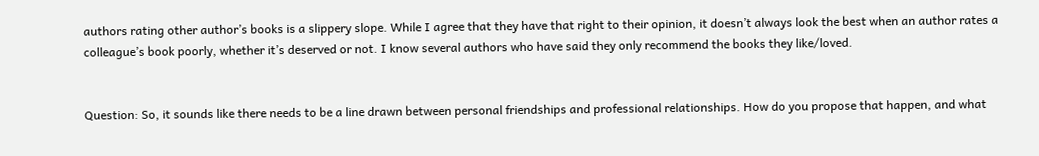authors rating other author’s books is a slippery slope. While I agree that they have that right to their opinion, it doesn’t always look the best when an author rates a colleague’s book poorly, whether it’s deserved or not. I know several authors who have said they only recommend the books they like/loved.


Question: So, it sounds like there needs to be a line drawn between personal friendships and professional relationships. How do you propose that happen, and what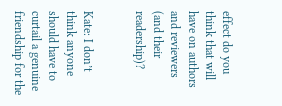effect do you think that will have on authors and reviewers (and their readership)?


Kate: I don’t think anyone should have to curtail a genuine friendship for the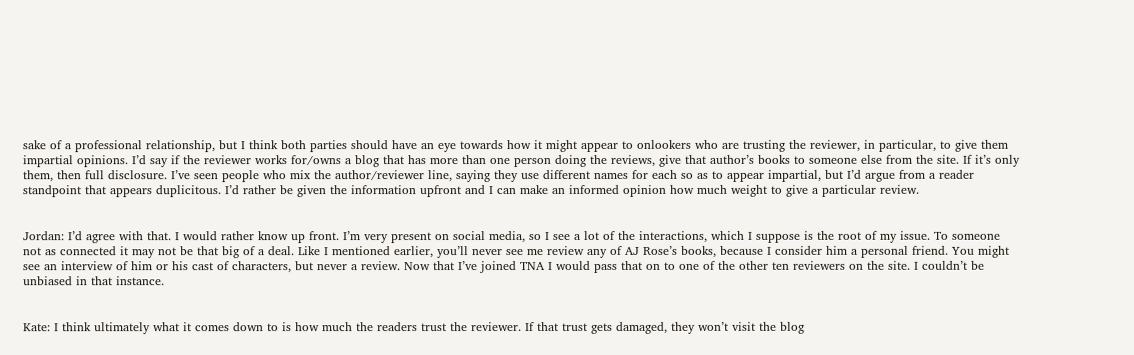sake of a professional relationship, but I think both parties should have an eye towards how it might appear to onlookers who are trusting the reviewer, in particular, to give them impartial opinions. I’d say if the reviewer works for/owns a blog that has more than one person doing the reviews, give that author’s books to someone else from the site. If it’s only them, then full disclosure. I’ve seen people who mix the author/reviewer line, saying they use different names for each so as to appear impartial, but I’d argue from a reader standpoint that appears duplicitous. I’d rather be given the information upfront and I can make an informed opinion how much weight to give a particular review.


Jordan: I’d agree with that. I would rather know up front. I’m very present on social media, so I see a lot of the interactions, which I suppose is the root of my issue. To someone not as connected it may not be that big of a deal. Like I mentioned earlier, you’ll never see me review any of AJ Rose’s books, because I consider him a personal friend. You might see an interview of him or his cast of characters, but never a review. Now that I’ve joined TNA I would pass that on to one of the other ten reviewers on the site. I couldn’t be unbiased in that instance.


Kate: I think ultimately what it comes down to is how much the readers trust the reviewer. If that trust gets damaged, they won’t visit the blog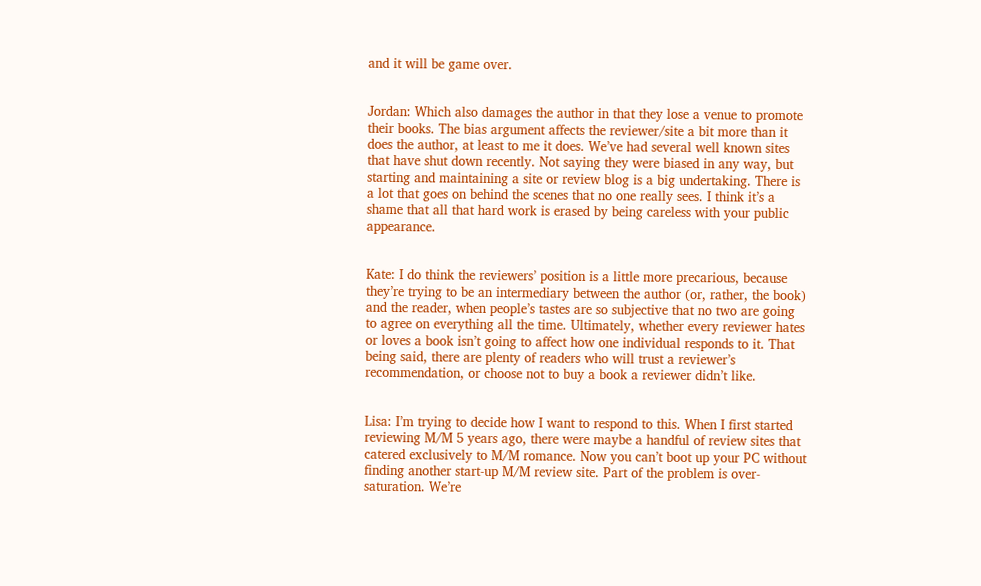and it will be game over.


Jordan: Which also damages the author in that they lose a venue to promote their books. The bias argument affects the reviewer/site a bit more than it does the author, at least to me it does. We’ve had several well known sites that have shut down recently. Not saying they were biased in any way, but starting and maintaining a site or review blog is a big undertaking. There is a lot that goes on behind the scenes that no one really sees. I think it’s a shame that all that hard work is erased by being careless with your public appearance.


Kate: I do think the reviewers’ position is a little more precarious, because they’re trying to be an intermediary between the author (or, rather, the book) and the reader, when people’s tastes are so subjective that no two are going to agree on everything all the time. Ultimately, whether every reviewer hates or loves a book isn’t going to affect how one individual responds to it. That being said, there are plenty of readers who will trust a reviewer’s recommendation, or choose not to buy a book a reviewer didn’t like.


Lisa: I’m trying to decide how I want to respond to this. When I first started reviewing M/M 5 years ago, there were maybe a handful of review sites that catered exclusively to M/M romance. Now you can’t boot up your PC without finding another start-up M/M review site. Part of the problem is over-saturation. We’re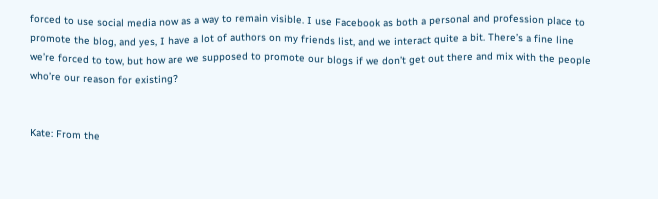forced to use social media now as a way to remain visible. I use Facebook as both a personal and profession place to promote the blog, and yes, I have a lot of authors on my friends list, and we interact quite a bit. There’s a fine line we’re forced to tow, but how are we supposed to promote our blogs if we don’t get out there and mix with the people who’re our reason for existing?


Kate: From the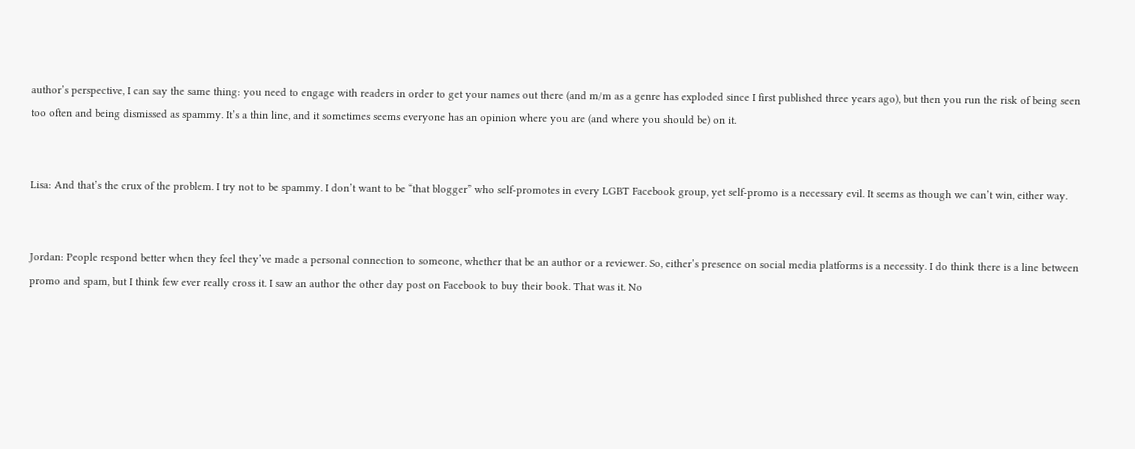author’s perspective, I can say the same thing: you need to engage with readers in order to get your names out there (and m/m as a genre has exploded since I first published three years ago), but then you run the risk of being seen too often and being dismissed as spammy. It’s a thin line, and it sometimes seems everyone has an opinion where you are (and where you should be) on it.


Lisa: And that’s the crux of the problem. I try not to be spammy. I don’t want to be “that blogger” who self-promotes in every LGBT Facebook group, yet self-promo is a necessary evil. It seems as though we can’t win, either way.


Jordan: People respond better when they feel they’ve made a personal connection to someone, whether that be an author or a reviewer. So, either’s presence on social media platforms is a necessity. I do think there is a line between promo and spam, but I think few ever really cross it. I saw an author the other day post on Facebook to buy their book. That was it. No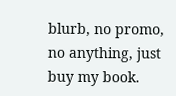blurb, no promo, no anything, just buy my book.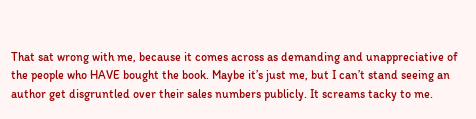That sat wrong with me, because it comes across as demanding and unappreciative of the people who HAVE bought the book. Maybe it’s just me, but I can’t stand seeing an author get disgruntled over their sales numbers publicly. It screams tacky to me.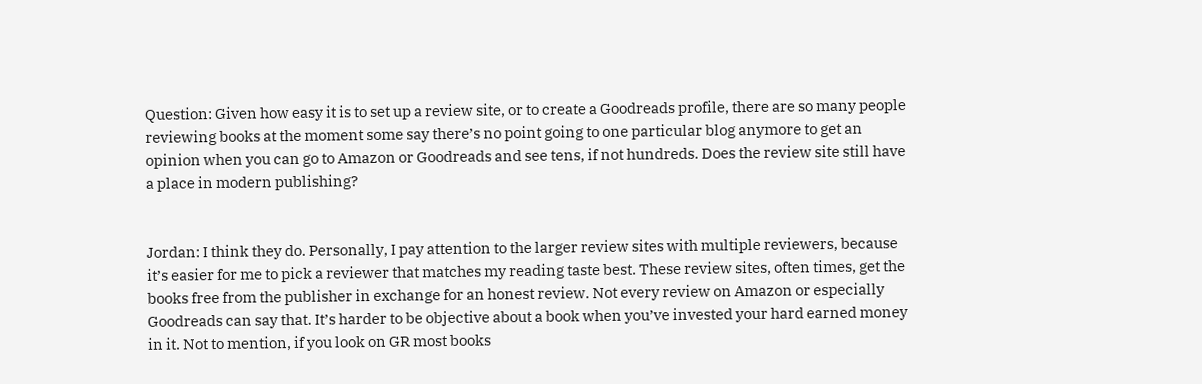Question: Given how easy it is to set up a review site, or to create a Goodreads profile, there are so many people reviewing books at the moment some say there’s no point going to one particular blog anymore to get an opinion when you can go to Amazon or Goodreads and see tens, if not hundreds. Does the review site still have a place in modern publishing?


Jordan: I think they do. Personally, I pay attention to the larger review sites with multiple reviewers, because it’s easier for me to pick a reviewer that matches my reading taste best. These review sites, often times, get the books free from the publisher in exchange for an honest review. Not every review on Amazon or especially Goodreads can say that. It’s harder to be objective about a book when you’ve invested your hard earned money in it. Not to mention, if you look on GR most books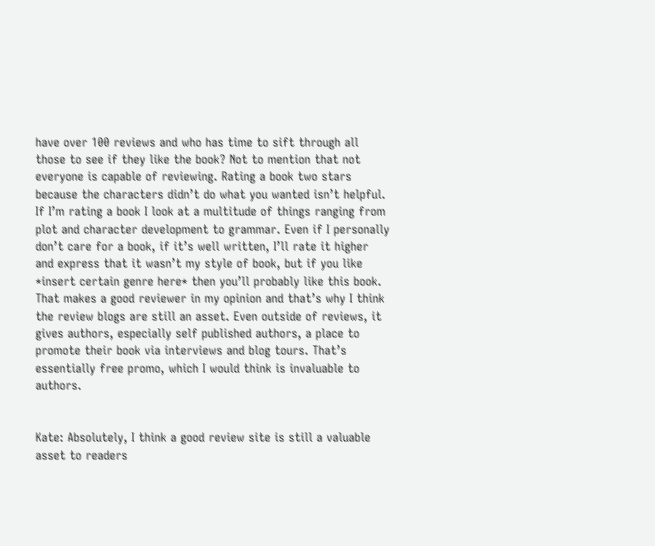have over 100 reviews and who has time to sift through all those to see if they like the book? Not to mention that not everyone is capable of reviewing. Rating a book two stars because the characters didn’t do what you wanted isn’t helpful. If I’m rating a book I look at a multitude of things ranging from plot and character development to grammar. Even if I personally don’t care for a book, if it’s well written, I’ll rate it higher and express that it wasn’t my style of book, but if you like *insert certain genre here* then you’ll probably like this book. That makes a good reviewer in my opinion and that’s why I think the review blogs are still an asset. Even outside of reviews, it gives authors, especially self published authors, a place to promote their book via interviews and blog tours. That’s essentially free promo, which I would think is invaluable to authors.


Kate: Absolutely, I think a good review site is still a valuable asset to readers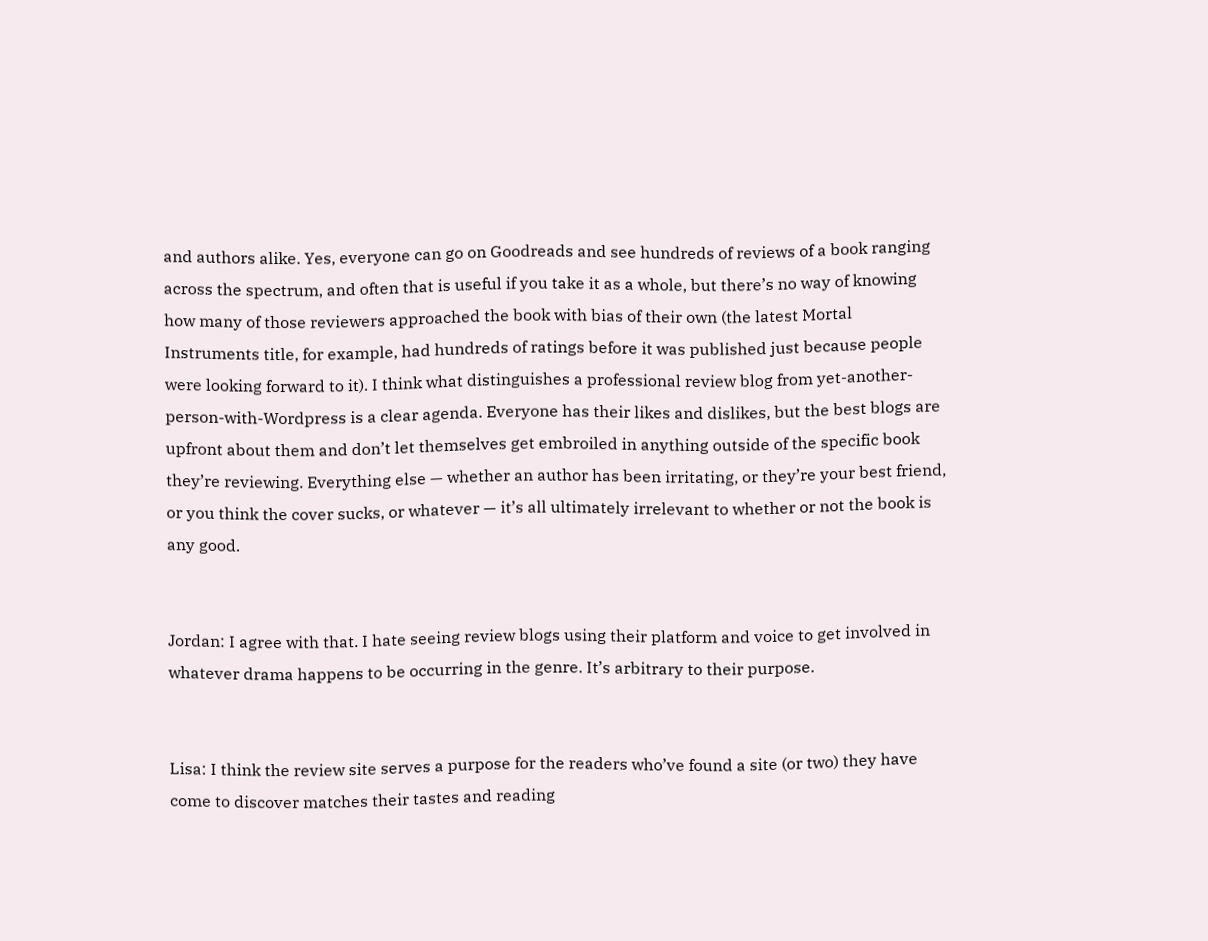and authors alike. Yes, everyone can go on Goodreads and see hundreds of reviews of a book ranging across the spectrum, and often that is useful if you take it as a whole, but there’s no way of knowing how many of those reviewers approached the book with bias of their own (the latest Mortal Instruments title, for example, had hundreds of ratings before it was published just because people were looking forward to it). I think what distinguishes a professional review blog from yet-another-person-with-Wordpress is a clear agenda. Everyone has their likes and dislikes, but the best blogs are upfront about them and don’t let themselves get embroiled in anything outside of the specific book they’re reviewing. Everything else — whether an author has been irritating, or they’re your best friend, or you think the cover sucks, or whatever — it’s all ultimately irrelevant to whether or not the book is any good.


Jordan: I agree with that. I hate seeing review blogs using their platform and voice to get involved in whatever drama happens to be occurring in the genre. It’s arbitrary to their purpose.


Lisa: I think the review site serves a purpose for the readers who’ve found a site (or two) they have come to discover matches their tastes and reading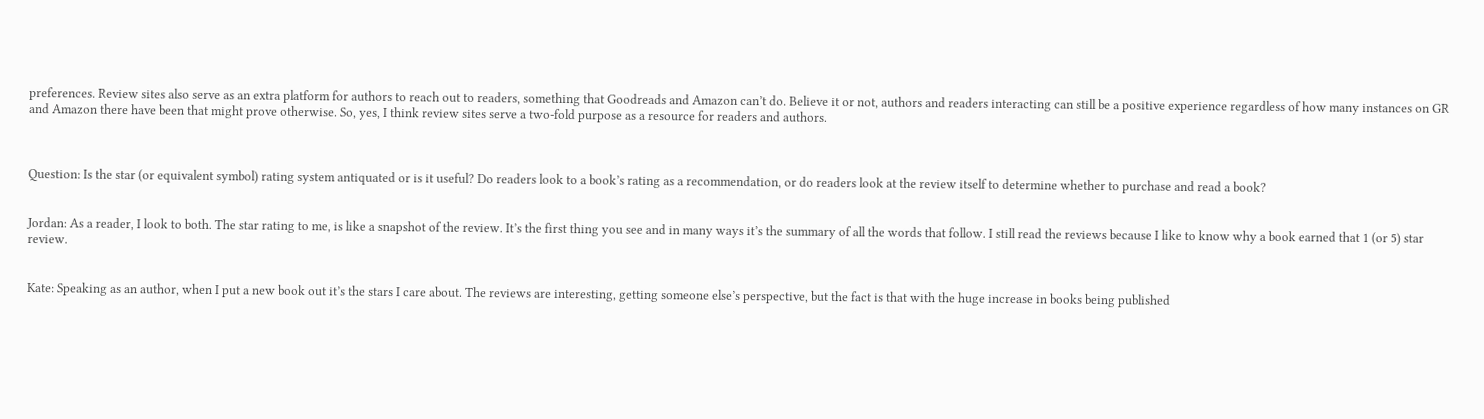preferences. Review sites also serve as an extra platform for authors to reach out to readers, something that Goodreads and Amazon can’t do. Believe it or not, authors and readers interacting can still be a positive experience regardless of how many instances on GR and Amazon there have been that might prove otherwise. So, yes, I think review sites serve a two-fold purpose as a resource for readers and authors.



Question: Is the star (or equivalent symbol) rating system antiquated or is it useful? Do readers look to a book’s rating as a recommendation, or do readers look at the review itself to determine whether to purchase and read a book?


Jordan: As a reader, I look to both. The star rating to me, is like a snapshot of the review. It’s the first thing you see and in many ways it’s the summary of all the words that follow. I still read the reviews because I like to know why a book earned that 1 (or 5) star review.


Kate: Speaking as an author, when I put a new book out it’s the stars I care about. The reviews are interesting, getting someone else’s perspective, but the fact is that with the huge increase in books being published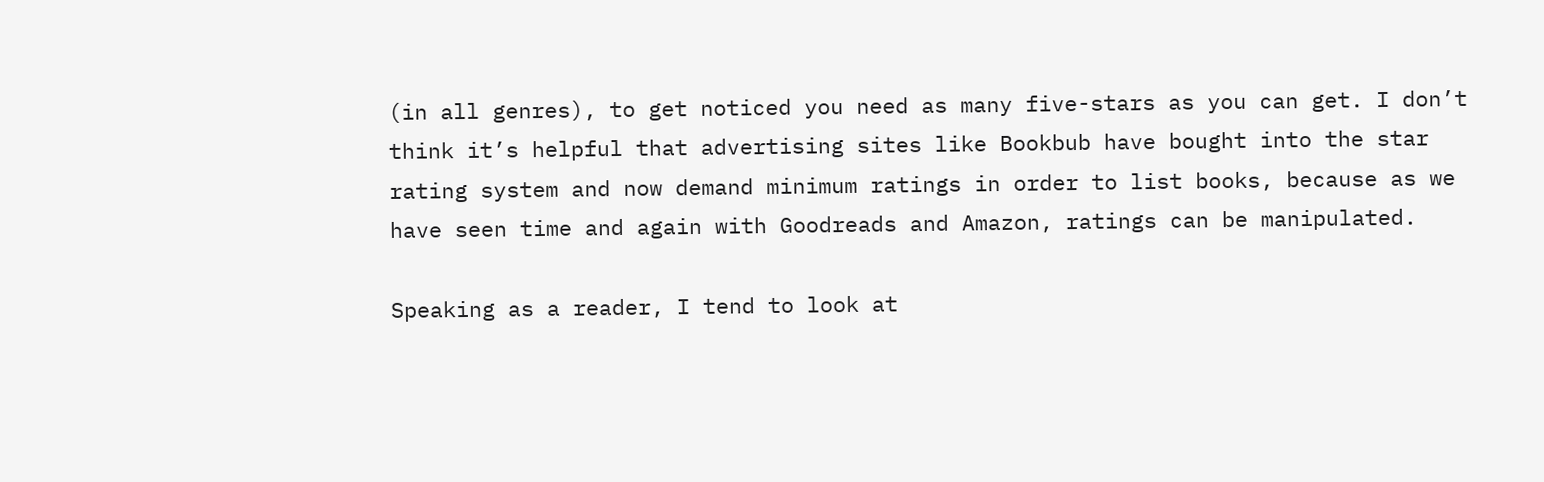(in all genres), to get noticed you need as many five-stars as you can get. I don’t think it’s helpful that advertising sites like Bookbub have bought into the star rating system and now demand minimum ratings in order to list books, because as we have seen time and again with Goodreads and Amazon, ratings can be manipulated.

Speaking as a reader, I tend to look at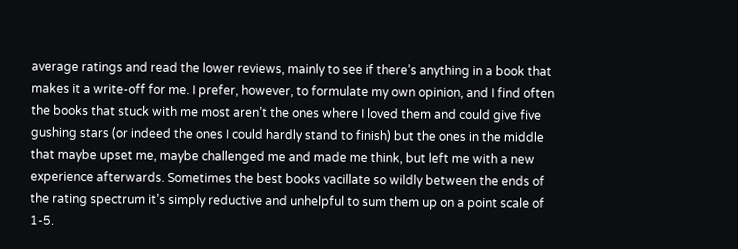average ratings and read the lower reviews, mainly to see if there’s anything in a book that makes it a write-off for me. I prefer, however, to formulate my own opinion, and I find often the books that stuck with me most aren’t the ones where I loved them and could give five gushing stars (or indeed the ones I could hardly stand to finish) but the ones in the middle that maybe upset me, maybe challenged me and made me think, but left me with a new experience afterwards. Sometimes the best books vacillate so wildly between the ends of the rating spectrum it’s simply reductive and unhelpful to sum them up on a point scale of 1-5.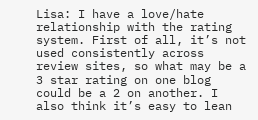Lisa: I have a love/hate relationship with the rating system. First of all, it’s not used consistently across review sites, so what may be a 3 star rating on one blog could be a 2 on another. I also think it’s easy to lean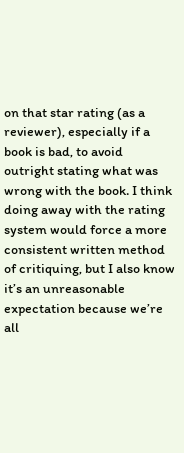on that star rating (as a reviewer), especially if a book is bad, to avoid outright stating what was wrong with the book. I think doing away with the rating system would force a more consistent written method of critiquing, but I also know it’s an unreasonable expectation because we’re all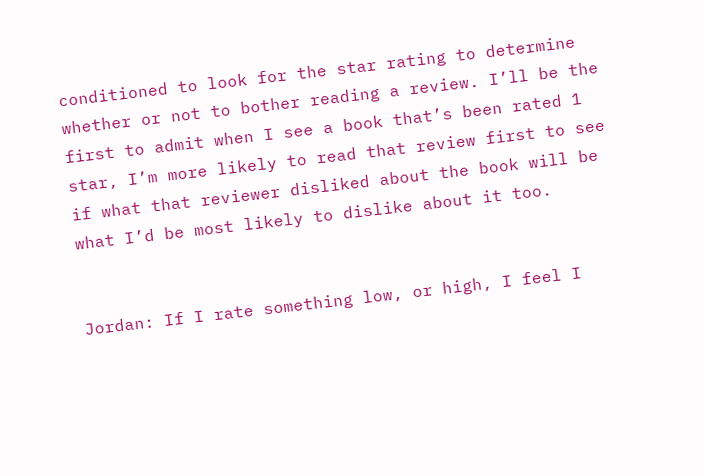conditioned to look for the star rating to determine whether or not to bother reading a review. I’ll be the first to admit when I see a book that’s been rated 1 star, I’m more likely to read that review first to see if what that reviewer disliked about the book will be what I’d be most likely to dislike about it too.


Jordan: If I rate something low, or high, I feel I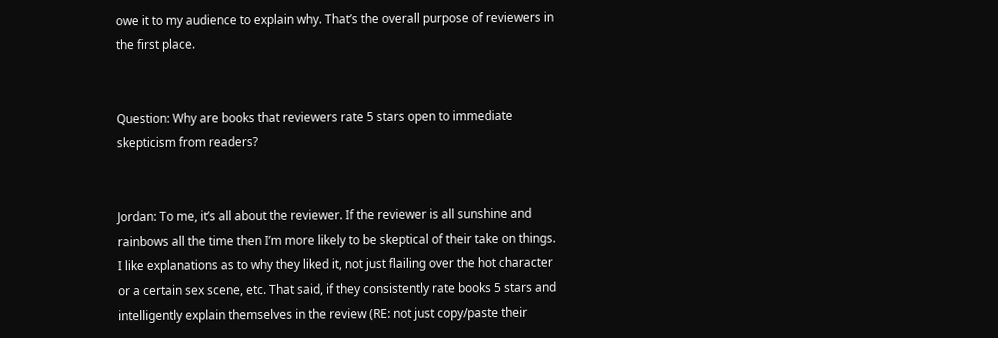owe it to my audience to explain why. That’s the overall purpose of reviewers in the first place.


Question: Why are books that reviewers rate 5 stars open to immediate skepticism from readers?


Jordan: To me, it’s all about the reviewer. If the reviewer is all sunshine and rainbows all the time then I’m more likely to be skeptical of their take on things. I like explanations as to why they liked it, not just flailing over the hot character or a certain sex scene, etc. That said, if they consistently rate books 5 stars and intelligently explain themselves in the review (RE: not just copy/paste their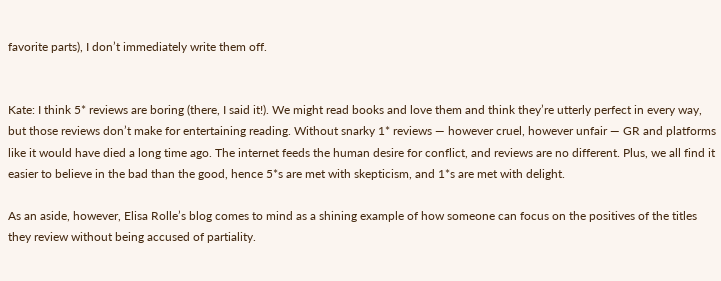favorite parts), I don’t immediately write them off.


Kate: I think 5* reviews are boring (there, I said it!). We might read books and love them and think they’re utterly perfect in every way, but those reviews don’t make for entertaining reading. Without snarky 1* reviews — however cruel, however unfair — GR and platforms like it would have died a long time ago. The internet feeds the human desire for conflict, and reviews are no different. Plus, we all find it easier to believe in the bad than the good, hence 5*s are met with skepticism, and 1*s are met with delight.

As an aside, however, Elisa Rolle’s blog comes to mind as a shining example of how someone can focus on the positives of the titles they review without being accused of partiality.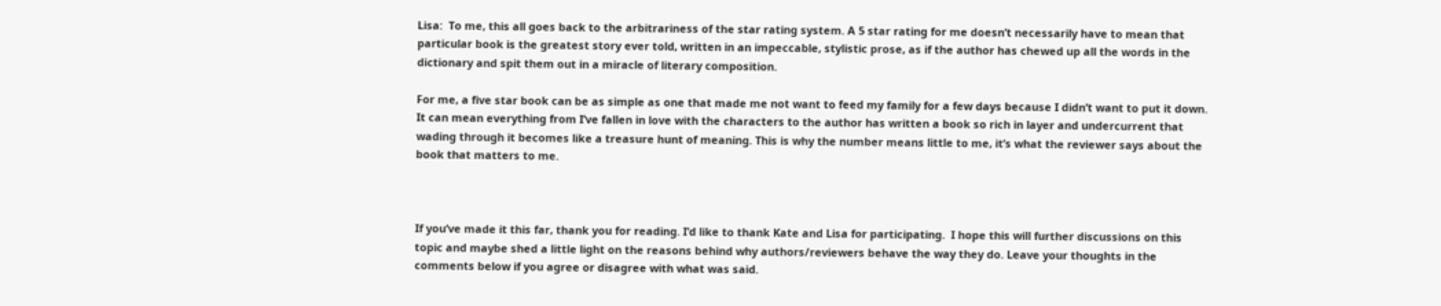Lisa:  To me, this all goes back to the arbitrariness of the star rating system. A 5 star rating for me doesn’t necessarily have to mean that particular book is the greatest story ever told, written in an impeccable, stylistic prose, as if the author has chewed up all the words in the dictionary and spit them out in a miracle of literary composition.

For me, a five star book can be as simple as one that made me not want to feed my family for a few days because I didn’t want to put it down. It can mean everything from I’ve fallen in love with the characters to the author has written a book so rich in layer and undercurrent that wading through it becomes like a treasure hunt of meaning. This is why the number means little to me, it’s what the reviewer says about the book that matters to me.



If you’ve made it this far, thank you for reading. I’d like to thank Kate and Lisa for participating.  I hope this will further discussions on this topic and maybe shed a little light on the reasons behind why authors/reviewers behave the way they do. Leave your thoughts in the comments below if you agree or disagree with what was said.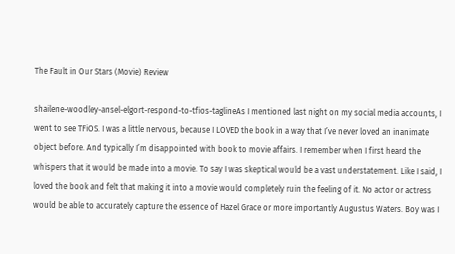The Fault in Our Stars (Movie) Review

shailene-woodley-ansel-elgort-respond-to-tfios-taglineAs I mentioned last night on my social media accounts, I went to see TFiOS. I was a little nervous, because I LOVED the book in a way that I’ve never loved an inanimate object before. And typically I’m disappointed with book to movie affairs. I remember when I first heard the whispers that it would be made into a movie. To say I was skeptical would be a vast understatement. Like I said, I loved the book and felt that making it into a movie would completely ruin the feeling of it. No actor or actress would be able to accurately capture the essence of Hazel Grace or more importantly Augustus Waters. Boy was I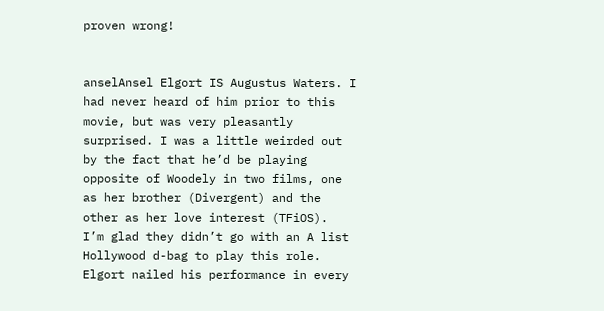proven wrong!


anselAnsel Elgort IS Augustus Waters. I had never heard of him prior to this movie, but was very pleasantly surprised. I was a little weirded out by the fact that he’d be playing opposite of Woodely in two films, one as her brother (Divergent) and the other as her love interest (TFiOS).  I’m glad they didn’t go with an A list Hollywood d-bag to play this role. Elgort nailed his performance in every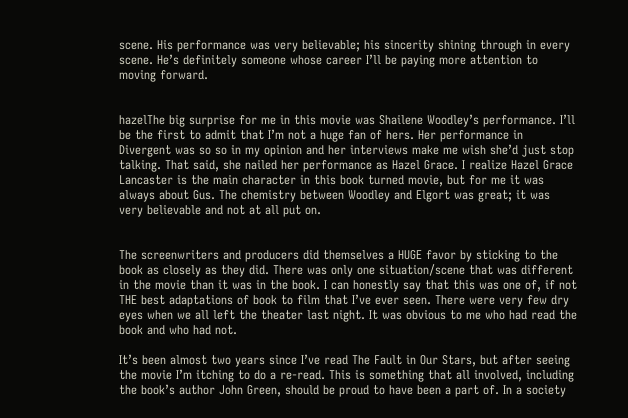scene. His performance was very believable; his sincerity shining through in every scene. He’s definitely someone whose career I’ll be paying more attention to moving forward.


hazelThe big surprise for me in this movie was Shailene Woodley’s performance. I’ll be the first to admit that I’m not a huge fan of hers. Her performance in Divergent was so so in my opinion and her interviews make me wish she’d just stop talking. That said, she nailed her performance as Hazel Grace. I realize Hazel Grace Lancaster is the main character in this book turned movie, but for me it was always about Gus. The chemistry between Woodley and Elgort was great; it was very believable and not at all put on.


The screenwriters and producers did themselves a HUGE favor by sticking to the book as closely as they did. There was only one situation/scene that was different in the movie than it was in the book. I can honestly say that this was one of, if not THE best adaptations of book to film that I’ve ever seen. There were very few dry eyes when we all left the theater last night. It was obvious to me who had read the book and who had not.

It’s been almost two years since I’ve read The Fault in Our Stars, but after seeing the movie I’m itching to do a re-read. This is something that all involved, including the book’s author John Green, should be proud to have been a part of. In a society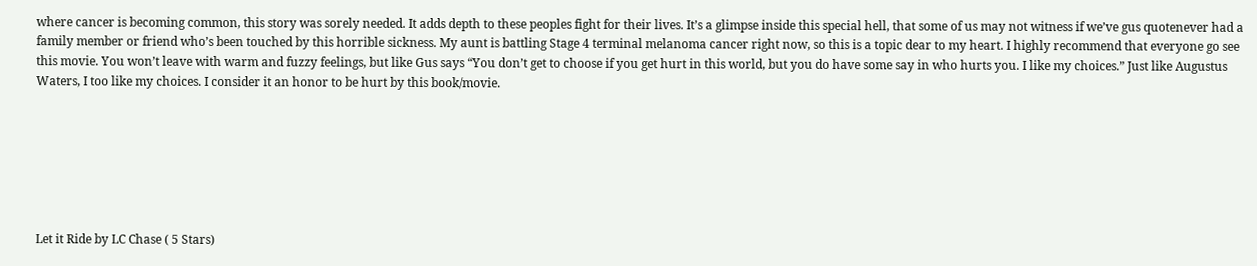where cancer is becoming common, this story was sorely needed. It adds depth to these peoples fight for their lives. It’s a glimpse inside this special hell, that some of us may not witness if we’ve gus quotenever had a family member or friend who’s been touched by this horrible sickness. My aunt is battling Stage 4 terminal melanoma cancer right now, so this is a topic dear to my heart. I highly recommend that everyone go see this movie. You won’t leave with warm and fuzzy feelings, but like Gus says “You don’t get to choose if you get hurt in this world, but you do have some say in who hurts you. I like my choices.” Just like Augustus Waters, I too like my choices. I consider it an honor to be hurt by this book/movie.







Let it Ride by LC Chase ( 5 Stars)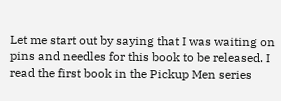Let me start out by saying that I was waiting on pins and needles for this book to be released. I read the first book in the Pickup Men series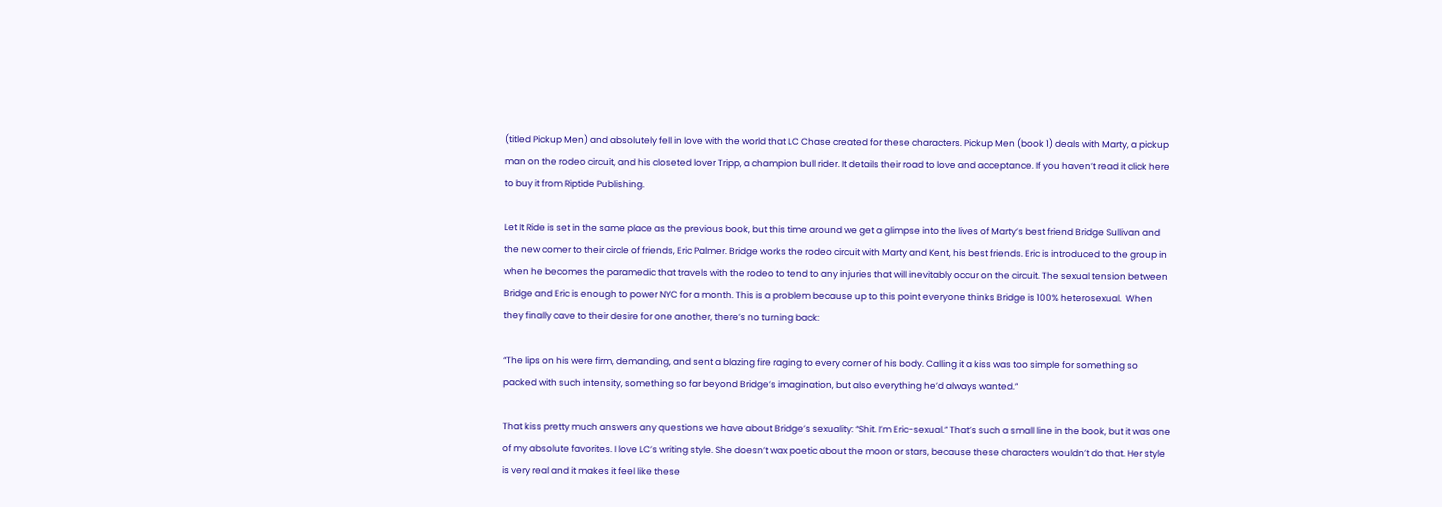(titled Pickup Men) and absolutely fell in love with the world that LC Chase created for these characters. Pickup Men (book 1) deals with Marty, a pickup man on the rodeo circuit, and his closeted lover Tripp, a champion bull rider. It details their road to love and acceptance. If you haven’t read it click here to buy it from Riptide Publishing.

Let It Ride is set in the same place as the previous book, but this time around we get a glimpse into the lives of Marty’s best friend Bridge Sullivan and the new comer to their circle of friends, Eric Palmer. Bridge works the rodeo circuit with Marty and Kent, his best friends. Eric is introduced to the group in when he becomes the paramedic that travels with the rodeo to tend to any injuries that will inevitably occur on the circuit. The sexual tension between Bridge and Eric is enough to power NYC for a month. This is a problem because up to this point everyone thinks Bridge is 100% heterosexual.  When they finally cave to their desire for one another, there’s no turning back:

“The lips on his were firm, demanding, and sent a blazing fire raging to every corner of his body. Calling it a kiss was too simple for something so packed with such intensity, something so far beyond Bridge’s imagination, but also everything he’d always wanted.”

That kiss pretty much answers any questions we have about Bridge’s sexuality: “Shit. I’m Eric-sexual.” That’s such a small line in the book, but it was one of my absolute favorites. I love LC’s writing style. She doesn’t wax poetic about the moon or stars, because these characters wouldn’t do that. Her style is very real and it makes it feel like these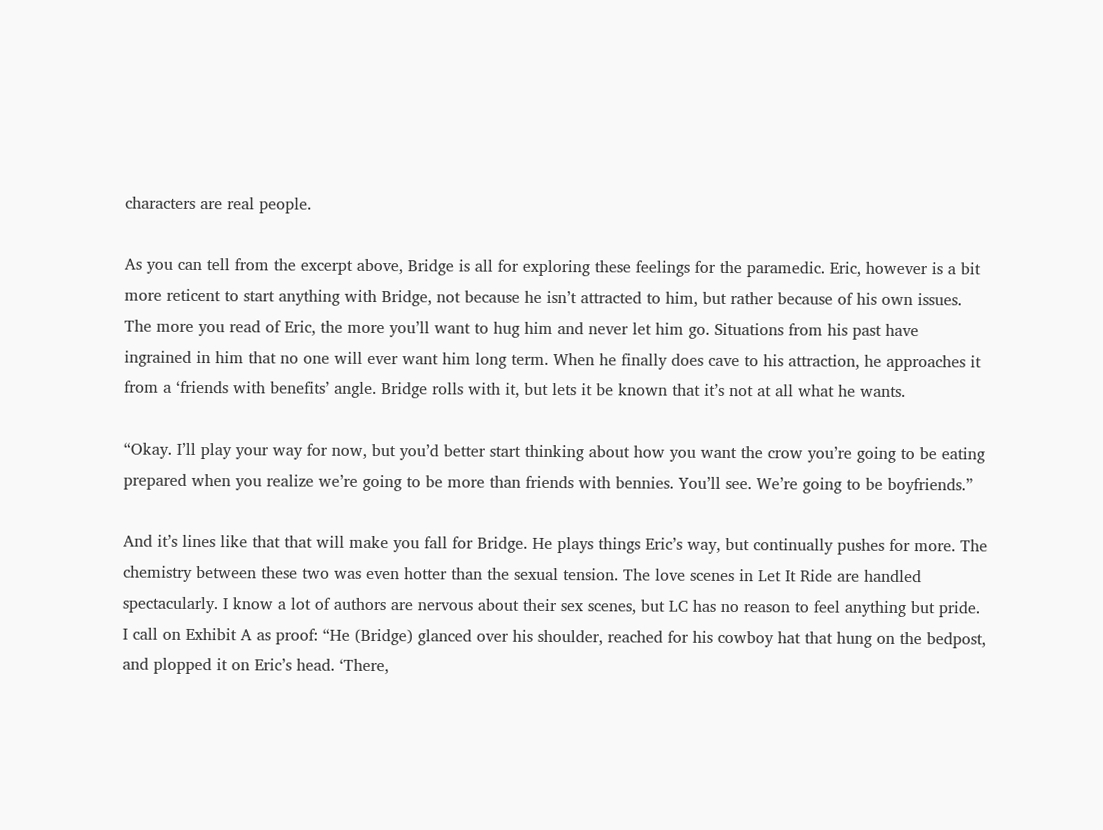characters are real people.

As you can tell from the excerpt above, Bridge is all for exploring these feelings for the paramedic. Eric, however is a bit more reticent to start anything with Bridge, not because he isn’t attracted to him, but rather because of his own issues. The more you read of Eric, the more you’ll want to hug him and never let him go. Situations from his past have ingrained in him that no one will ever want him long term. When he finally does cave to his attraction, he approaches it from a ‘friends with benefits’ angle. Bridge rolls with it, but lets it be known that it’s not at all what he wants.

“Okay. I’ll play your way for now, but you’d better start thinking about how you want the crow you’re going to be eating prepared when you realize we’re going to be more than friends with bennies. You’ll see. We’re going to be boyfriends.”

And it’s lines like that that will make you fall for Bridge. He plays things Eric’s way, but continually pushes for more. The chemistry between these two was even hotter than the sexual tension. The love scenes in Let It Ride are handled spectacularly. I know a lot of authors are nervous about their sex scenes, but LC has no reason to feel anything but pride. I call on Exhibit A as proof: “He (Bridge) glanced over his shoulder, reached for his cowboy hat that hung on the bedpost, and plopped it on Eric’s head. ‘There,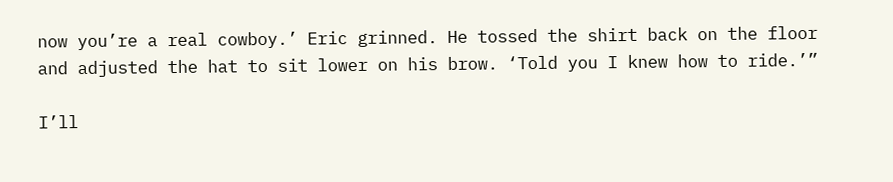now you’re a real cowboy.’ Eric grinned. He tossed the shirt back on the floor and adjusted the hat to sit lower on his brow. ‘Told you I knew how to ride.’”

I’ll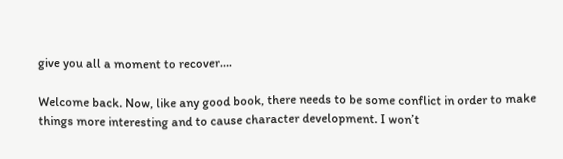give you all a moment to recover….

Welcome back. Now, like any good book, there needs to be some conflict in order to make things more interesting and to cause character development. I won’t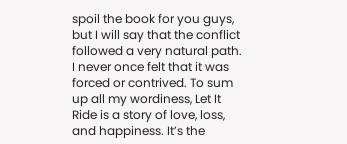spoil the book for you guys, but I will say that the conflict followed a very natural path. I never once felt that it was forced or contrived. To sum up all my wordiness, Let It Ride is a story of love, loss, and happiness. It’s the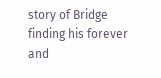story of Bridge finding his forever and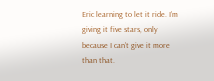Eric learning to let it ride. I’m giving it five stars, only because I can’t give it more than that.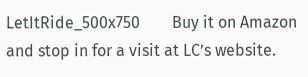LetItRide_500x750        Buy it on Amazon and stop in for a visit at LC’s website.